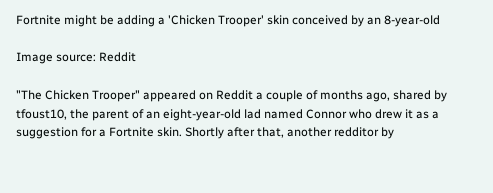Fortnite might be adding a 'Chicken Trooper' skin conceived by an 8-year-old

Image source: Reddit

"The Chicken Trooper" appeared on Reddit a couple of months ago, shared by tfoust10, the parent of an eight-year-old lad named Connor who drew it as a suggestion for a Fortnite skin. Shortly after that, another redditor by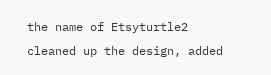the name of Etsyturtle2 cleaned up the design, added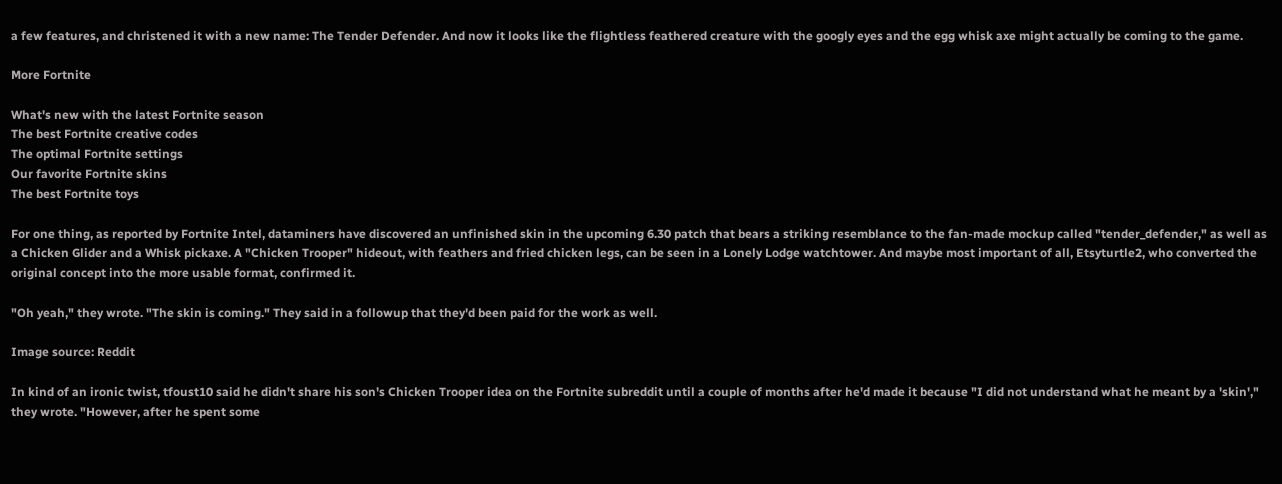a few features, and christened it with a new name: The Tender Defender. And now it looks like the flightless feathered creature with the googly eyes and the egg whisk axe might actually be coming to the game.

More Fortnite

What's new with the latest Fortnite season
The best Fortnite creative codes
The optimal Fortnite settings
Our favorite Fortnite skins
The best Fortnite toys

For one thing, as reported by Fortnite Intel, dataminers have discovered an unfinished skin in the upcoming 6.30 patch that bears a striking resemblance to the fan-made mockup called "tender_defender," as well as a Chicken Glider and a Whisk pickaxe. A "Chicken Trooper" hideout, with feathers and fried chicken legs, can be seen in a Lonely Lodge watchtower. And maybe most important of all, Etsyturtle2, who converted the original concept into the more usable format, confirmed it.

"Oh yeah," they wrote. "The skin is coming." They said in a followup that they'd been paid for the work as well.

Image source: Reddit

In kind of an ironic twist, tfoust10 said he didn't share his son's Chicken Trooper idea on the Fortnite subreddit until a couple of months after he'd made it because "I did not understand what he meant by a 'skin'," they wrote. "However, after he spent some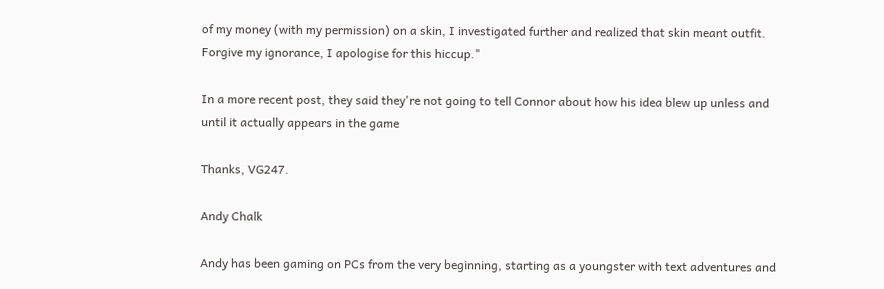of my money (with my permission) on a skin, I investigated further and realized that skin meant outfit. Forgive my ignorance, I apologise for this hiccup."

In a more recent post, they said they're not going to tell Connor about how his idea blew up unless and until it actually appears in the game

Thanks, VG247.

Andy Chalk

Andy has been gaming on PCs from the very beginning, starting as a youngster with text adventures and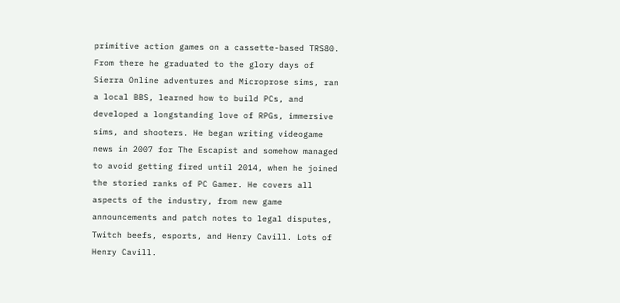primitive action games on a cassette-based TRS80. From there he graduated to the glory days of Sierra Online adventures and Microprose sims, ran a local BBS, learned how to build PCs, and developed a longstanding love of RPGs, immersive sims, and shooters. He began writing videogame news in 2007 for The Escapist and somehow managed to avoid getting fired until 2014, when he joined the storied ranks of PC Gamer. He covers all aspects of the industry, from new game announcements and patch notes to legal disputes, Twitch beefs, esports, and Henry Cavill. Lots of Henry Cavill.